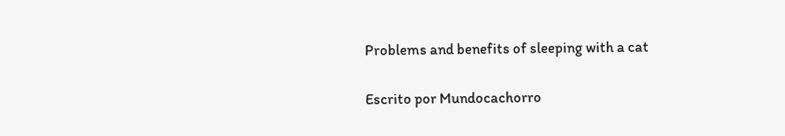Problems and benefits of sleeping with a cat

Escrito por Mundocachorro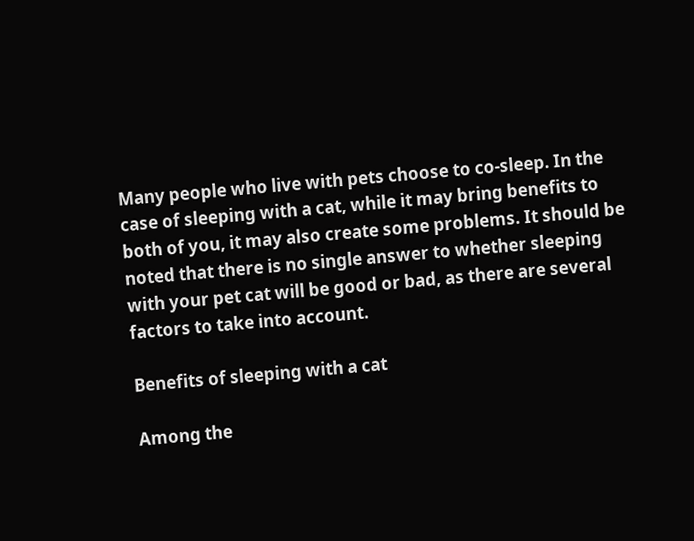Many people who live with pets choose to co-sleep. In the case of sleeping with a cat, while it may bring benefits to both of you, it may also create some problems. It should be noted that there is no single answer to whether sleeping with your pet cat will be good or bad, as there are several factors to take into account.

Benefits of sleeping with a cat

Among the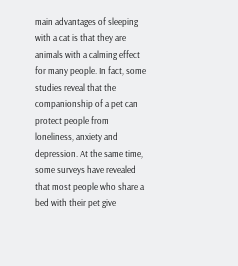main advantages of sleeping with a cat is that they are animals with a calming effect for many people. In fact, some studies reveal that the companionship of a pet can protect people from loneliness, anxiety and depression. At the same time, some surveys have revealed that most people who share a bed with their pet give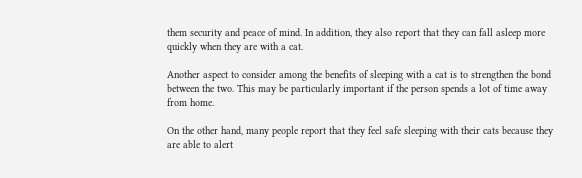them security and peace of mind. In addition, they also report that they can fall asleep more quickly when they are with a cat.

Another aspect to consider among the benefits of sleeping with a cat is to strengthen the bond between the two. This may be particularly important if the person spends a lot of time away from home.

On the other hand, many people report that they feel safe sleeping with their cats because they are able to alert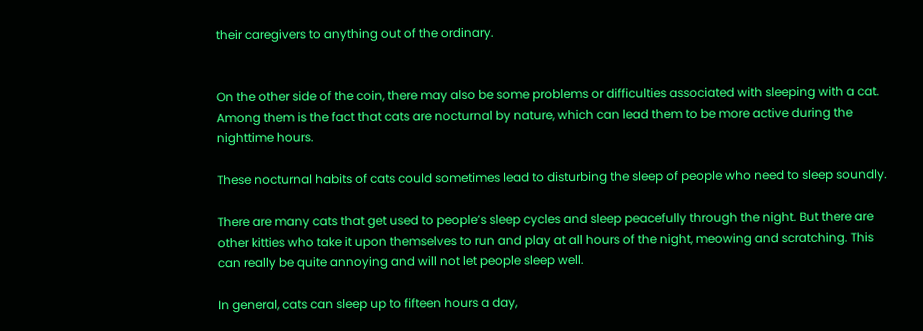their caregivers to anything out of the ordinary.


On the other side of the coin, there may also be some problems or difficulties associated with sleeping with a cat. Among them is the fact that cats are nocturnal by nature, which can lead them to be more active during the nighttime hours.

These nocturnal habits of cats could sometimes lead to disturbing the sleep of people who need to sleep soundly.

There are many cats that get used to people’s sleep cycles and sleep peacefully through the night. But there are other kitties who take it upon themselves to run and play at all hours of the night, meowing and scratching. This can really be quite annoying and will not let people sleep well.

In general, cats can sleep up to fifteen hours a day,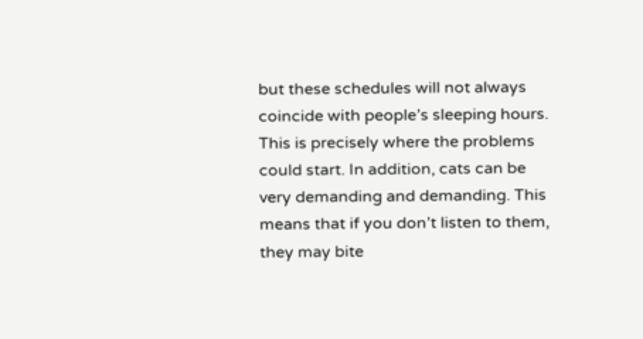but these schedules will not always coincide with people’s sleeping hours. This is precisely where the problems could start. In addition, cats can be very demanding and demanding. This means that if you don’t listen to them, they may bite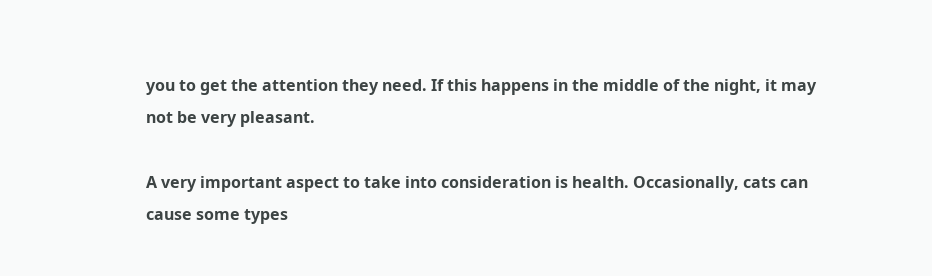you to get the attention they need. If this happens in the middle of the night, it may not be very pleasant.

A very important aspect to take into consideration is health. Occasionally, cats can cause some types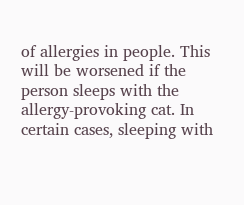of allergies in people. This will be worsened if the person sleeps with the allergy-provoking cat. In certain cases, sleeping with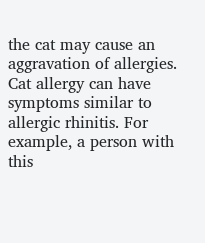the cat may cause an aggravation of allergies. Cat allergy can have symptoms similar to allergic rhinitis. For example, a person with this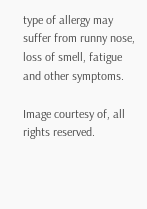type of allergy may suffer from runny nose, loss of smell, fatigue and other symptoms.

Image courtesy of, all rights reserved.